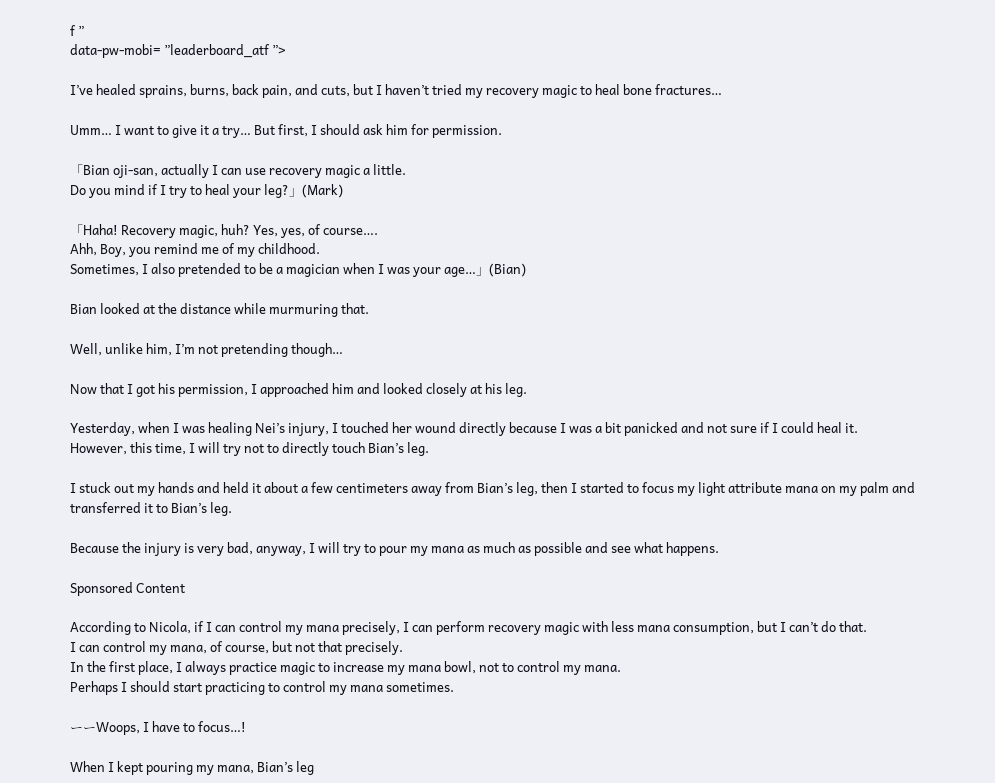f ”
data-pw-mobi= ”leaderboard_atf ”>

I’ve healed sprains, burns, back pain, and cuts, but I haven’t tried my recovery magic to heal bone fractures…

Umm… I want to give it a try… But first, I should ask him for permission.

「Bian oji-san, actually I can use recovery magic a little.
Do you mind if I try to heal your leg?」(Mark)

「Haha! Recovery magic, huh? Yes, yes, of course….
Ahh, Boy, you remind me of my childhood.
Sometimes, I also pretended to be a magician when I was your age…」(Bian)

Bian looked at the distance while murmuring that.

Well, unlike him, I’m not pretending though…

Now that I got his permission, I approached him and looked closely at his leg.

Yesterday, when I was healing Nei’s injury, I touched her wound directly because I was a bit panicked and not sure if I could heal it.
However, this time, I will try not to directly touch Bian’s leg.

I stuck out my hands and held it about a few centimeters away from Bian’s leg, then I started to focus my light attribute mana on my palm and transferred it to Bian’s leg.

Because the injury is very bad, anyway, I will try to pour my mana as much as possible and see what happens.

Sponsored Content

According to Nicola, if I can control my mana precisely, I can perform recovery magic with less mana consumption, but I can’t do that.
I can control my mana, of course, but not that precisely.
In the first place, I always practice magic to increase my mana bowl, not to control my mana.
Perhaps I should start practicing to control my mana sometimes.

ーーWoops, I have to focus…!

When I kept pouring my mana, Bian’s leg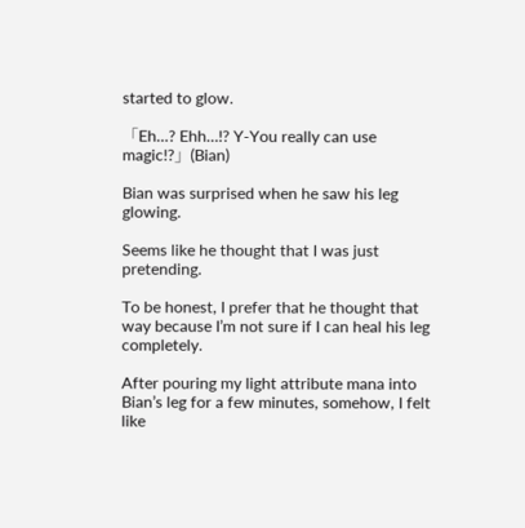started to glow.

「Eh…? Ehh…!? Y-You really can use magic!?」(Bian)

Bian was surprised when he saw his leg glowing.

Seems like he thought that I was just pretending.

To be honest, I prefer that he thought that way because I’m not sure if I can heal his leg completely.

After pouring my light attribute mana into Bian’s leg for a few minutes, somehow, I felt like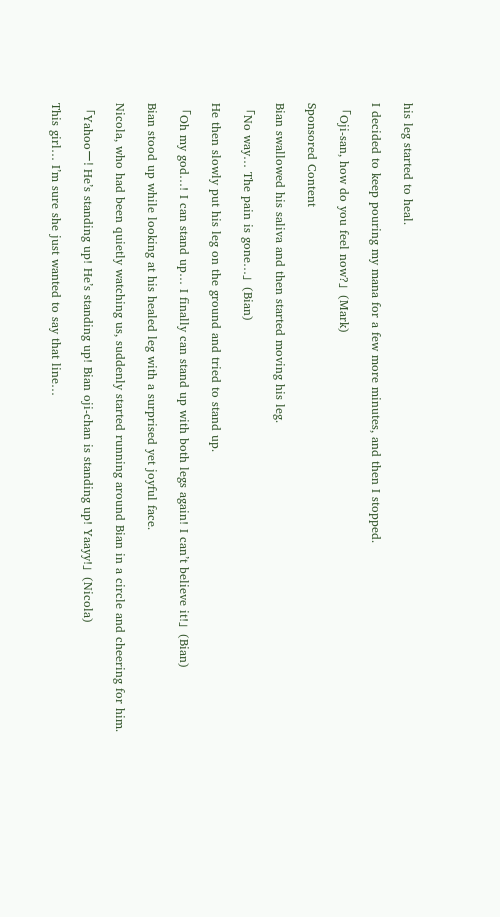his leg started to heal.

I decided to keep pouring my mana for a few more minutes, and then I stopped.

「Oji-san, how do you feel now?」(Mark)

Sponsored Content

Bian swallowed his saliva and then started moving his leg.

「No way… The pain is gone…」(Bian)

He then slowly put his leg on the ground and tried to stand up.

「Oh my god…! I can stand up… I finally can stand up with both legs again! I can’t believe it!」(Bian)

Bian stood up while looking at his healed leg with a surprised yet joyful face.

Nicola, who had been quietly watching us, suddenly started running around Bian in a circle and cheering for him.

「Yahooー! He’s standing up! He’s standing up! Bian oji-chan is standing up! Yaayy!」(Nicola)

This girl… I’m sure she just wanted to say that line…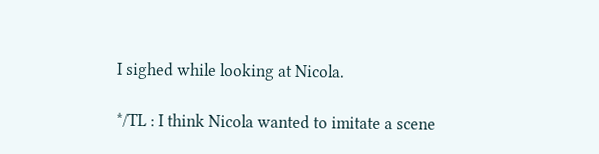I sighed while looking at Nicola.

*/TL : I think Nicola wanted to imitate a scene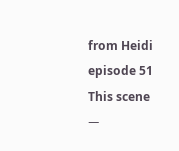from Heidi episode 51
This sceneー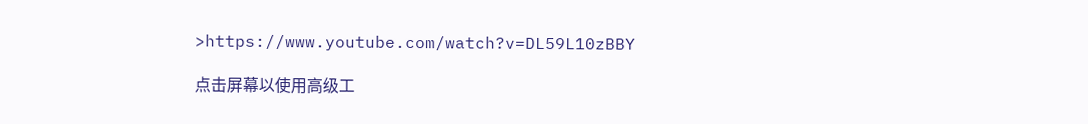>https://www.youtube.com/watch?v=DL59L10zBBY

点击屏幕以使用高级工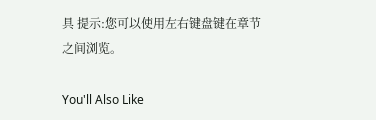具 提示:您可以使用左右键盘键在章节之间浏览。

You'll Also Like